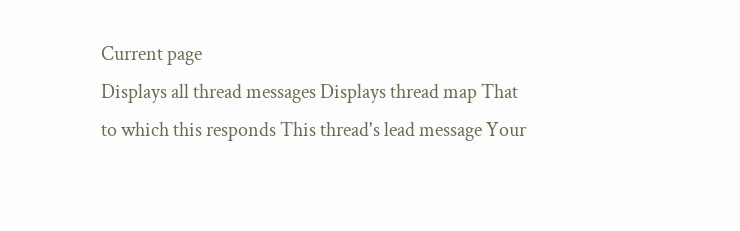Current page
Displays all thread messages Displays thread map That to which this responds This thread's lead message Your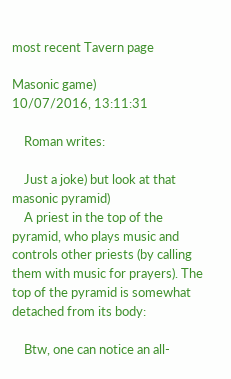most recent Tavern page

Masonic game)
10/07/2016, 13:11:31

    Roman writes:

    Just a joke) but look at that masonic pyramid)
    A priest in the top of the pyramid, who plays music and controls other priests (by calling them with music for prayers). The top of the pyramid is somewhat detached from its body:

    Btw, one can notice an all-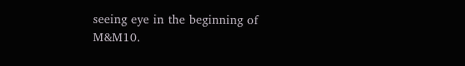seeing eye in the beginning of M&M10.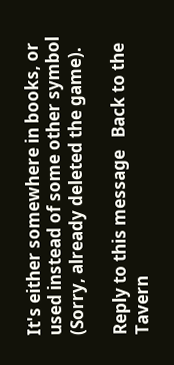It's either somewhere in books, or used instead of some other symbol (Sorry, already deleted the game).

Reply to this message   Back to the Tavern